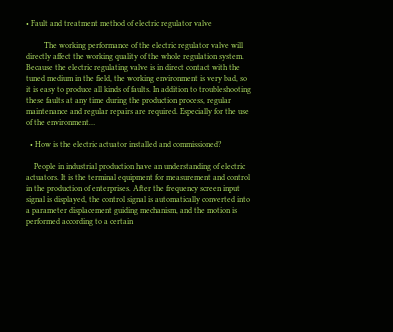• Fault and treatment method of electric regulator valve

         The working performance of the electric regulator valve will directly affect the working quality of the whole regulation system. Because the electric regulating valve is in direct contact with the tuned medium in the field, the working environment is very bad, so it is easy to produce all kinds of faults. In addition to troubleshooting these faults at any time during the production process, regular maintenance and regular repairs are required. Especially for the use of the environment…

  • How is the electric actuator installed and commissioned?

    People in industrial production have an understanding of electric actuators. It is the terminal equipment for measurement and control in the production of enterprises. After the frequency screen input signal is displayed, the control signal is automatically converted into a parameter displacement guiding mechanism, and the motion is performed according to a certain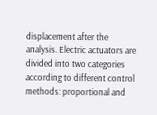displacement after the analysis. Electric actuators are divided into two categories according to different control methods: proportional and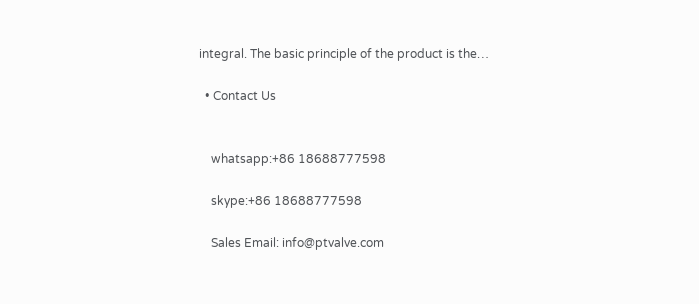integral. The basic principle of the product is the…

  • Contact Us


    whatsapp:+86 18688777598

    skype:+86 18688777598

    Sales Email: info@ptvalve.com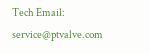Tech Email: service@ptvalve.com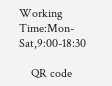Working Time:Mon-Sat,9:00-18:30

    QR code